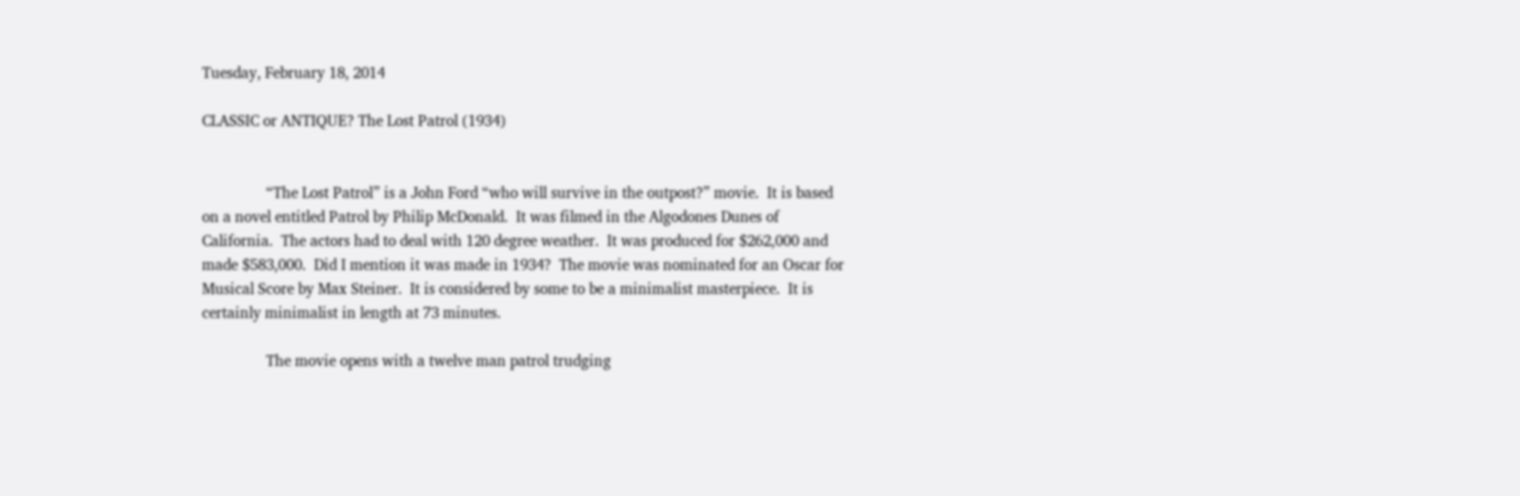Tuesday, February 18, 2014

CLASSIC or ANTIQUE? The Lost Patrol (1934)


                “The Lost Patrol” is a John Ford “who will survive in the outpost?” movie.  It is based on a novel entitled Patrol by Philip McDonald.  It was filmed in the Algodones Dunes of California.  The actors had to deal with 120 degree weather.  It was produced for $262,000 and made $583,000.  Did I mention it was made in 1934?  The movie was nominated for an Oscar for Musical Score by Max Steiner.  It is considered by some to be a minimalist masterpiece.  It is certainly minimalist in length at 73 minutes.

                The movie opens with a twelve man patrol trudging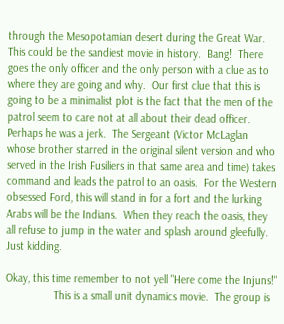through the Mesopotamian desert during the Great War.  This could be the sandiest movie in history.  Bang!  There goes the only officer and the only person with a clue as to where they are going and why.  Our first clue that this is going to be a minimalist plot is the fact that the men of the patrol seem to care not at all about their dead officer.  Perhaps he was a jerk.  The Sergeant (Victor McLaglan whose brother starred in the original silent version and who served in the Irish Fusiliers in that same area and time) takes command and leads the patrol to an oasis.  For the Western obsessed Ford, this will stand in for a fort and the lurking Arabs will be the Indians.  When they reach the oasis, they all refuse to jump in the water and splash around gleefully.  Just kidding.

Okay, this time remember to not yell "Here come the Injuns!"
                This is a small unit dynamics movie.  The group is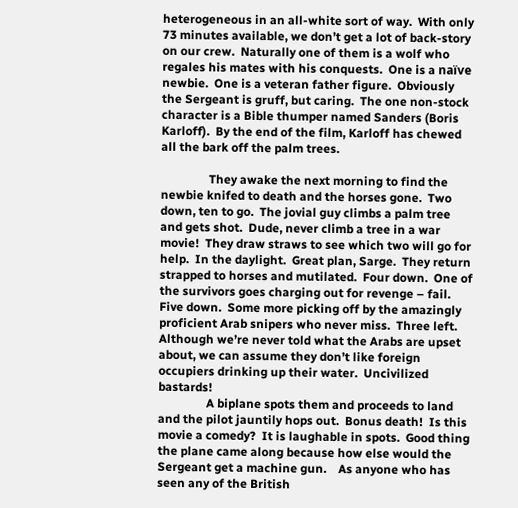heterogeneous in an all-white sort of way.  With only 73 minutes available, we don’t get a lot of back-story on our crew.  Naturally one of them is a wolf who regales his mates with his conquests.  One is a naïve newbie.  One is a veteran father figure.  Obviously the Sergeant is gruff, but caring.  The one non-stock character is a Bible thumper named Sanders (Boris Karloff).  By the end of the film, Karloff has chewed all the bark off the palm trees.

                They awake the next morning to find the newbie knifed to death and the horses gone.  Two down, ten to go.  The jovial guy climbs a palm tree and gets shot.  Dude, never climb a tree in a war movie!  They draw straws to see which two will go for help.  In the daylight.  Great plan, Sarge.  They return strapped to horses and mutilated.  Four down.  One of the survivors goes charging out for revenge – fail.  Five down.  Some more picking off by the amazingly proficient Arab snipers who never miss.  Three left.  Although we’re never told what the Arabs are upset about, we can assume they don’t like foreign occupiers drinking up their water.  Uncivilized bastards!
                A biplane spots them and proceeds to land and the pilot jauntily hops out.  Bonus death!  Is this movie a comedy?  It is laughable in spots.  Good thing the plane came along because how else would the Sergeant get a machine gun.    As anyone who has seen any of the British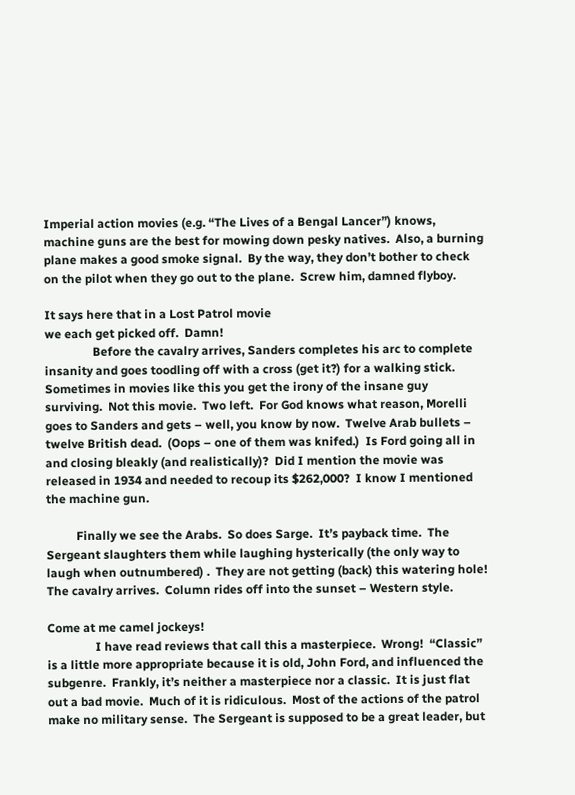Imperial action movies (e.g. “The Lives of a Bengal Lancer”) knows, machine guns are the best for mowing down pesky natives.  Also, a burning plane makes a good smoke signal.  By the way, they don’t bother to check on the pilot when they go out to the plane.  Screw him, damned flyboy.

It says here that in a Lost Patrol movie
we each get picked off.  Damn!
                Before the cavalry arrives, Sanders completes his arc to complete insanity and goes toodling off with a cross (get it?) for a walking stick.  Sometimes in movies like this you get the irony of the insane guy surviving.  Not this movie.  Two left.  For God knows what reason, Morelli goes to Sanders and gets – well, you know by now.  Twelve Arab bullets – twelve British dead.  (Oops – one of them was knifed.)  Is Ford going all in and closing bleakly (and realistically)?  Did I mention the movie was released in 1934 and needed to recoup its $262,000?  I know I mentioned the machine gun.

          Finally we see the Arabs.  So does Sarge.  It’s payback time.  The Sergeant slaughters them while laughing hysterically (the only way to laugh when outnumbered) .  They are not getting (back) this watering hole!  The cavalry arrives.  Column rides off into the sunset – Western style.

Come at me camel jockeys!
                I have read reviews that call this a masterpiece.  Wrong!  “Classic” is a little more appropriate because it is old, John Ford, and influenced the subgenre.  Frankly, it’s neither a masterpiece nor a classic.  It is just flat out a bad movie.  Much of it is ridiculous.  Most of the actions of the patrol make no military sense.  The Sergeant is supposed to be a great leader, but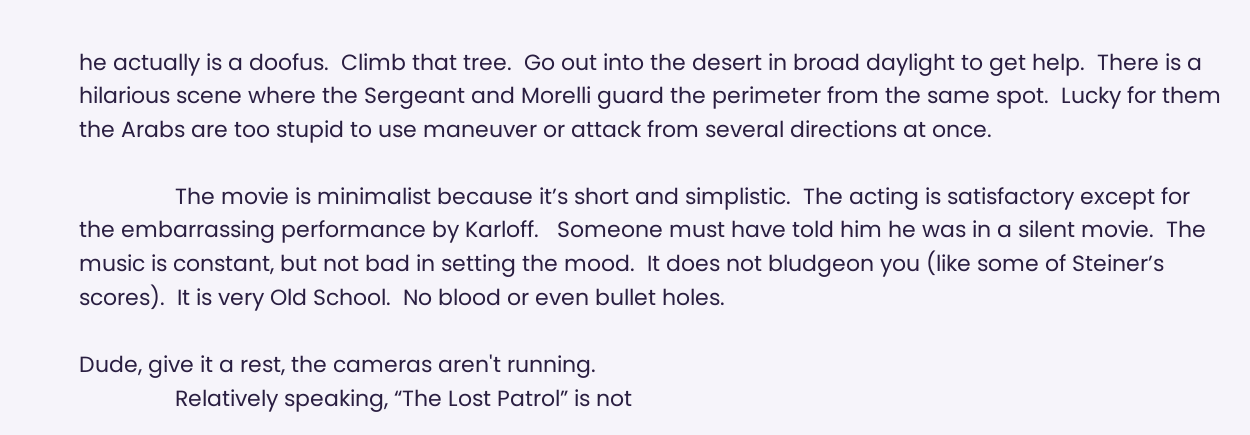he actually is a doofus.  Climb that tree.  Go out into the desert in broad daylight to get help.  There is a hilarious scene where the Sergeant and Morelli guard the perimeter from the same spot.  Lucky for them the Arabs are too stupid to use maneuver or attack from several directions at once.

                The movie is minimalist because it’s short and simplistic.  The acting is satisfactory except for the embarrassing performance by Karloff.   Someone must have told him he was in a silent movie.  The music is constant, but not bad in setting the mood.  It does not bludgeon you (like some of Steiner’s scores).  It is very Old School.  No blood or even bullet holes.

Dude, give it a rest, the cameras aren't running.
                Relatively speaking, “The Lost Patrol” is not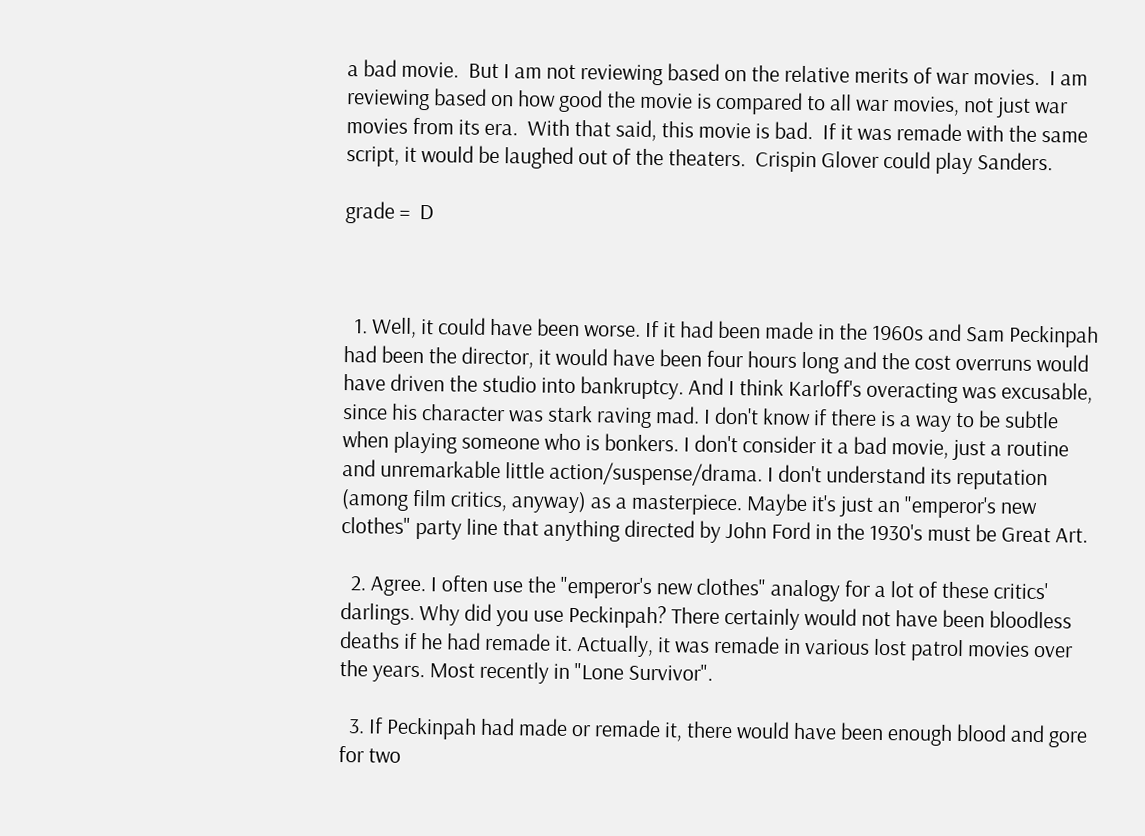a bad movie.  But I am not reviewing based on the relative merits of war movies.  I am reviewing based on how good the movie is compared to all war movies, not just war movies from its era.  With that said, this movie is bad.  If it was remade with the same script, it would be laughed out of the theaters.  Crispin Glover could play Sanders.

grade =  D



  1. Well, it could have been worse. If it had been made in the 1960s and Sam Peckinpah had been the director, it would have been four hours long and the cost overruns would have driven the studio into bankruptcy. And I think Karloff's overacting was excusable, since his character was stark raving mad. I don't know if there is a way to be subtle when playing someone who is bonkers. I don't consider it a bad movie, just a routine and unremarkable little action/suspense/drama. I don't understand its reputation (among film critics, anyway) as a masterpiece. Maybe it's just an "emperor's new clothes" party line that anything directed by John Ford in the 1930's must be Great Art.

  2. Agree. I often use the "emperor's new clothes" analogy for a lot of these critics' darlings. Why did you use Peckinpah? There certainly would not have been bloodless deaths if he had remade it. Actually, it was remade in various lost patrol movies over the years. Most recently in "Lone Survivor".

  3. If Peckinpah had made or remade it, there would have been enough blood and gore for two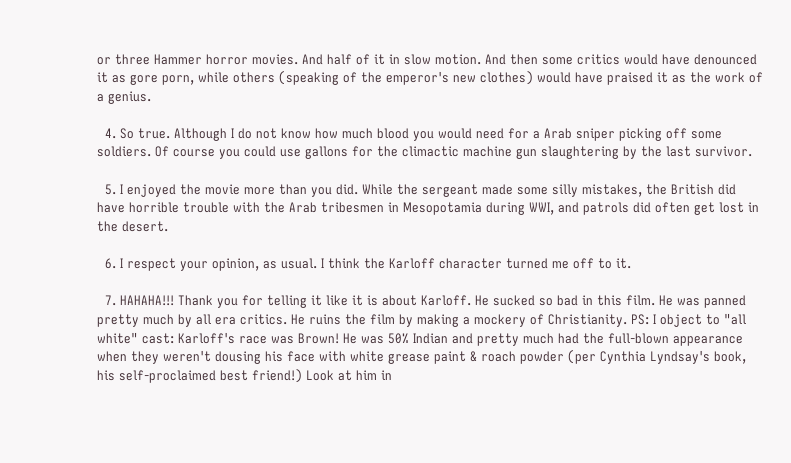or three Hammer horror movies. And half of it in slow motion. And then some critics would have denounced it as gore porn, while others (speaking of the emperor's new clothes) would have praised it as the work of a genius.

  4. So true. Although I do not know how much blood you would need for a Arab sniper picking off some soldiers. Of course you could use gallons for the climactic machine gun slaughtering by the last survivor.

  5. I enjoyed the movie more than you did. While the sergeant made some silly mistakes, the British did have horrible trouble with the Arab tribesmen in Mesopotamia during WWI, and patrols did often get lost in the desert.

  6. I respect your opinion, as usual. I think the Karloff character turned me off to it.

  7. HAHAHA!!! Thank you for telling it like it is about Karloff. He sucked so bad in this film. He was panned pretty much by all era critics. He ruins the film by making a mockery of Christianity. PS: I object to "all white" cast: Karloff's race was Brown! He was 50% Indian and pretty much had the full-blown appearance when they weren't dousing his face with white grease paint & roach powder (per Cynthia Lyndsay's book, his self-proclaimed best friend!) Look at him in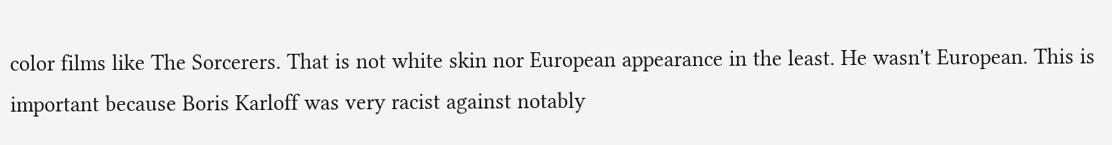color films like The Sorcerers. That is not white skin nor European appearance in the least. He wasn't European. This is important because Boris Karloff was very racist against notably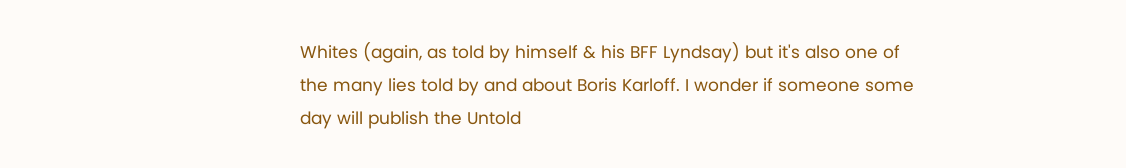Whites (again, as told by himself & his BFF Lyndsay) but it's also one of the many lies told by and about Boris Karloff. I wonder if someone some day will publish the Untold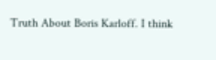Truth About Boris Karloff. I think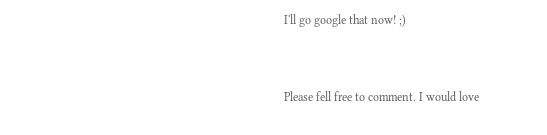I'll go google that now! ;)


Please fell free to comment. I would love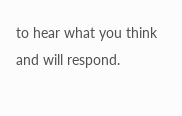to hear what you think and will respond.